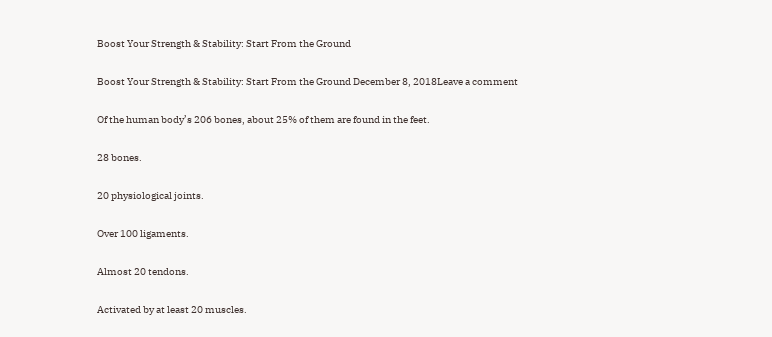Boost Your Strength & Stability: Start From the Ground

Boost Your Strength & Stability: Start From the Ground December 8, 2018Leave a comment

Of the human body’s 206 bones, about 25% of them are found in the feet.

28 bones.

20 physiological joints.

Over 100 ligaments.

Almost 20 tendons.

Activated by at least 20 muscles.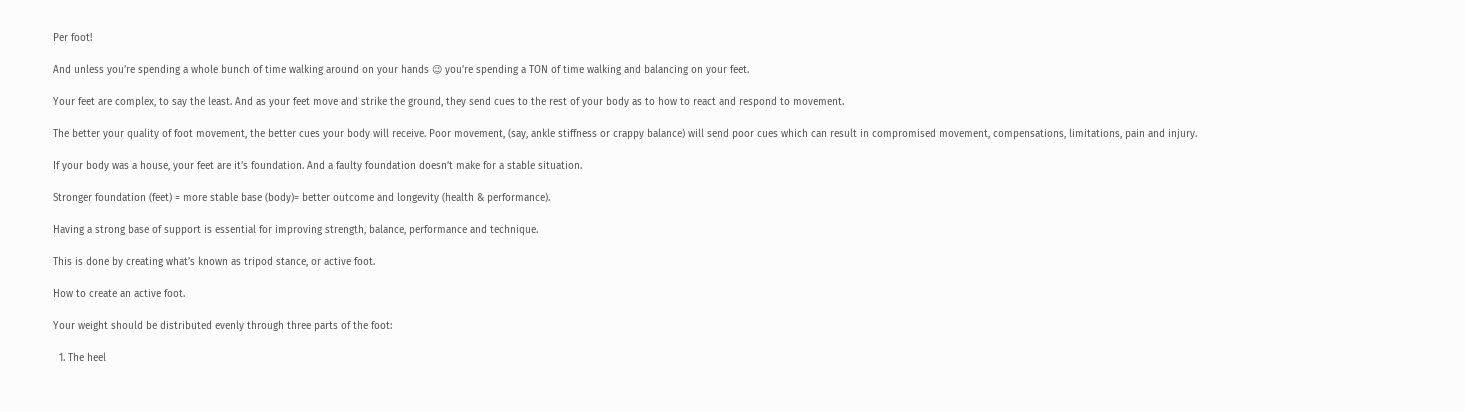Per foot!

And unless you’re spending a whole bunch of time walking around on your hands 😉 you’re spending a TON of time walking and balancing on your feet.

Your feet are complex, to say the least. And as your feet move and strike the ground, they send cues to the rest of your body as to how to react and respond to movement.

The better your quality of foot movement, the better cues your body will receive. Poor movement, (say, ankle stiffness or crappy balance) will send poor cues which can result in compromised movement, compensations, limitations, pain and injury.

If your body was a house, your feet are it’s foundation. And a faulty foundation doesn’t make for a stable situation.

Stronger foundation (feet) = more stable base (body)= better outcome and longevity (health & performance).

Having a strong base of support is essential for improving strength, balance, performance and technique.

This is done by creating what’s known as tripod stance, or active foot.

How to create an active foot.

Your weight should be distributed evenly through three parts of the foot:

  1. The heel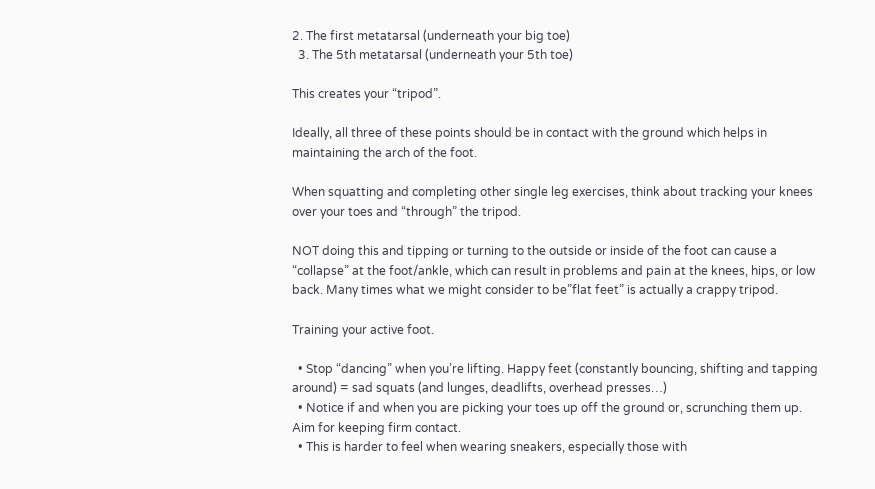2. The first metatarsal (underneath your big toe)
  3. The 5th metatarsal (underneath your 5th toe)

This creates your “tripod”.

Ideally, all three of these points should be in contact with the ground which helps in maintaining the arch of the foot.

When squatting and completing other single leg exercises, think about tracking your knees over your toes and “through” the tripod.

NOT doing this and tipping or turning to the outside or inside of the foot can cause a “collapse” at the foot/ankle, which can result in problems and pain at the knees, hips, or low back. Many times what we might consider to be”flat feet” is actually a crappy tripod.

Training your active foot.

  • Stop “dancing” when you’re lifting. Happy feet (constantly bouncing, shifting and tapping around) = sad squats (and lunges, deadlifts, overhead presses…)
  • Notice if and when you are picking your toes up off the ground or, scrunching them up. Aim for keeping firm contact.
  • This is harder to feel when wearing sneakers, especially those with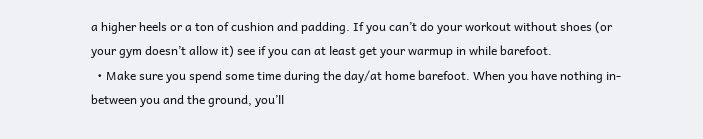a higher heels or a ton of cushion and padding. If you can’t do your workout without shoes (or your gym doesn’t allow it) see if you can at least get your warmup in while barefoot.
  • Make sure you spend some time during the day/at home barefoot. When you have nothing in-between you and the ground, you’ll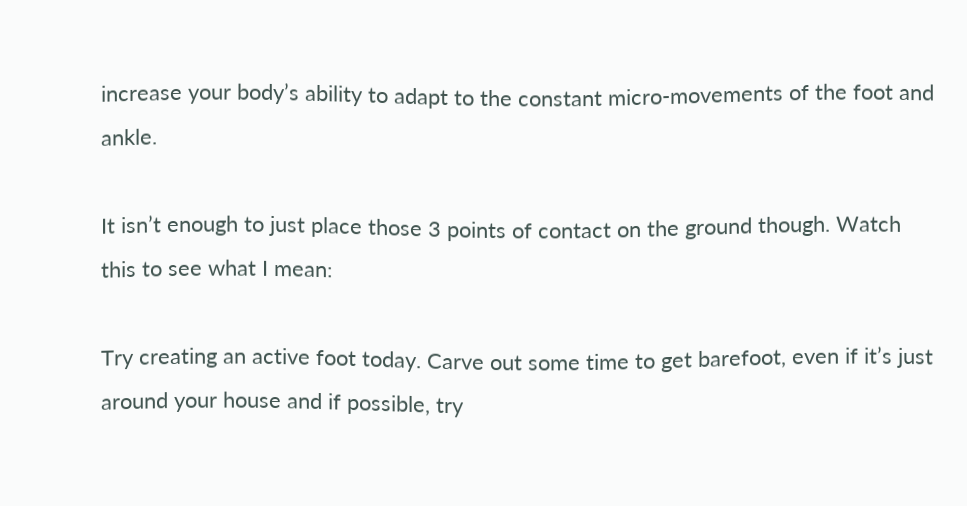increase your body’s ability to adapt to the constant micro-movements of the foot and ankle.

It isn’t enough to just place those 3 points of contact on the ground though. Watch this to see what I mean:

Try creating an active foot today. Carve out some time to get barefoot, even if it’s just around your house and if possible, try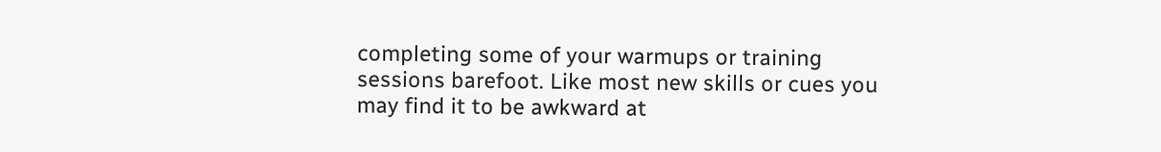completing some of your warmups or training sessions barefoot. Like most new skills or cues you may find it to be awkward at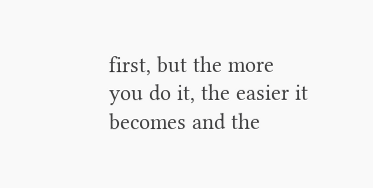first, but the more you do it, the easier it becomes and the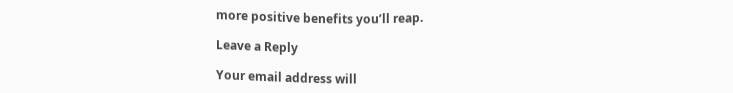more positive benefits you’ll reap.

Leave a Reply

Your email address will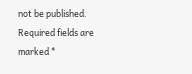not be published. Required fields are marked *